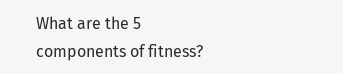What are the 5 components of fitness?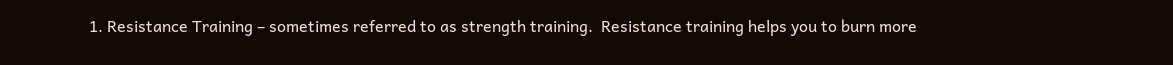1. Resistance Training – sometimes referred to as strength training.  Resistance training helps you to burn more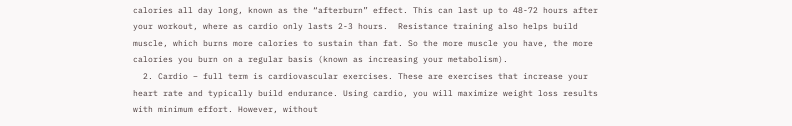calories all day long, known as the “afterburn” effect. This can last up to 48-72 hours after your workout, where as cardio only lasts 2-3 hours.  Resistance training also helps build muscle, which burns more calories to sustain than fat. So the more muscle you have, the more calories you burn on a regular basis (known as increasing your metabolism).
  2. Cardio – full term is cardiovascular exercises. These are exercises that increase your heart rate and typically build endurance. Using cardio, you will maximize weight loss results with minimum effort. However, without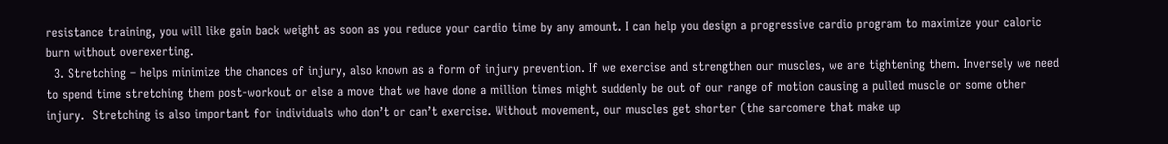resistance training, you will like gain back weight as soon as you reduce your cardio time by any amount. I can help you design a progressive cardio program to maximize your caloric burn without overexerting.
  3. Stretching – helps minimize the chances of injury, also known as a form of injury prevention. If we exercise and strengthen our muscles, we are tightening them. Inversely we need to spend time stretching them post-workout or else a move that we have done a million times might suddenly be out of our range of motion causing a pulled muscle or some other injury.  Stretching is also important for individuals who don’t or can’t exercise. Without movement, our muscles get shorter (the sarcomere that make up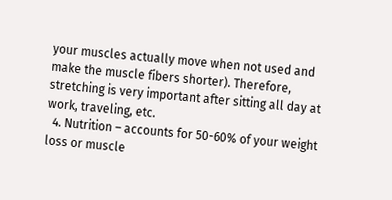your muscles actually move when not used and make the muscle fibers shorter). Therefore, stretching is very important after sitting all day at work, traveling, etc.
  4. Nutrition – accounts for 50-60% of your weight loss or muscle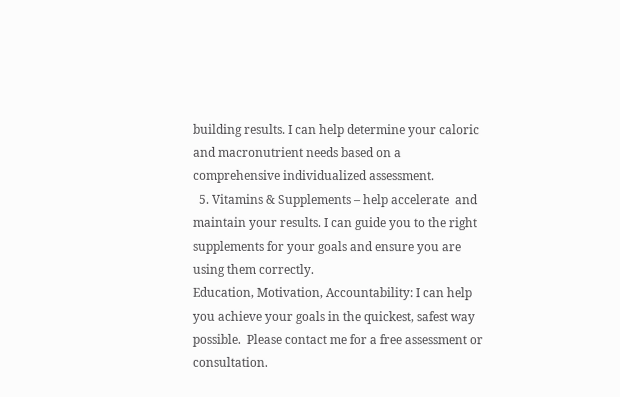building results. I can help determine your caloric and macronutrient needs based on a comprehensive individualized assessment.
  5. Vitamins & Supplements – help accelerate  and maintain your results. I can guide you to the right supplements for your goals and ensure you are using them correctly.
Education, Motivation, Accountability: I can help you achieve your goals in the quickest, safest way possible.  Please contact me for a free assessment or consultation.